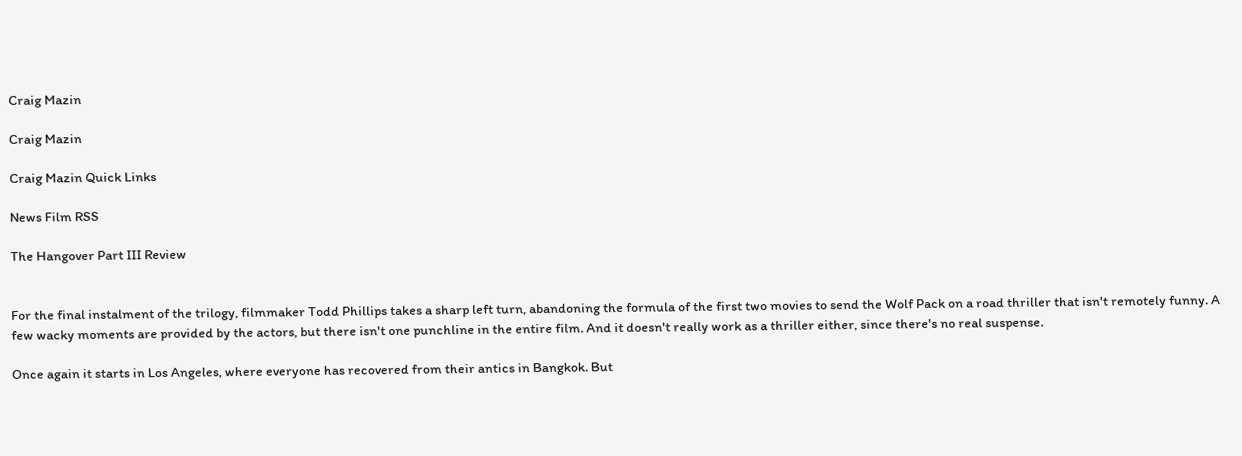Craig Mazin

Craig Mazin

Craig Mazin Quick Links

News Film RSS

The Hangover Part III Review


For the final instalment of the trilogy, filmmaker Todd Phillips takes a sharp left turn, abandoning the formula of the first two movies to send the Wolf Pack on a road thriller that isn't remotely funny. A few wacky moments are provided by the actors, but there isn't one punchline in the entire film. And it doesn't really work as a thriller either, since there's no real suspense.

Once again it starts in Los Angeles, where everyone has recovered from their antics in Bangkok. But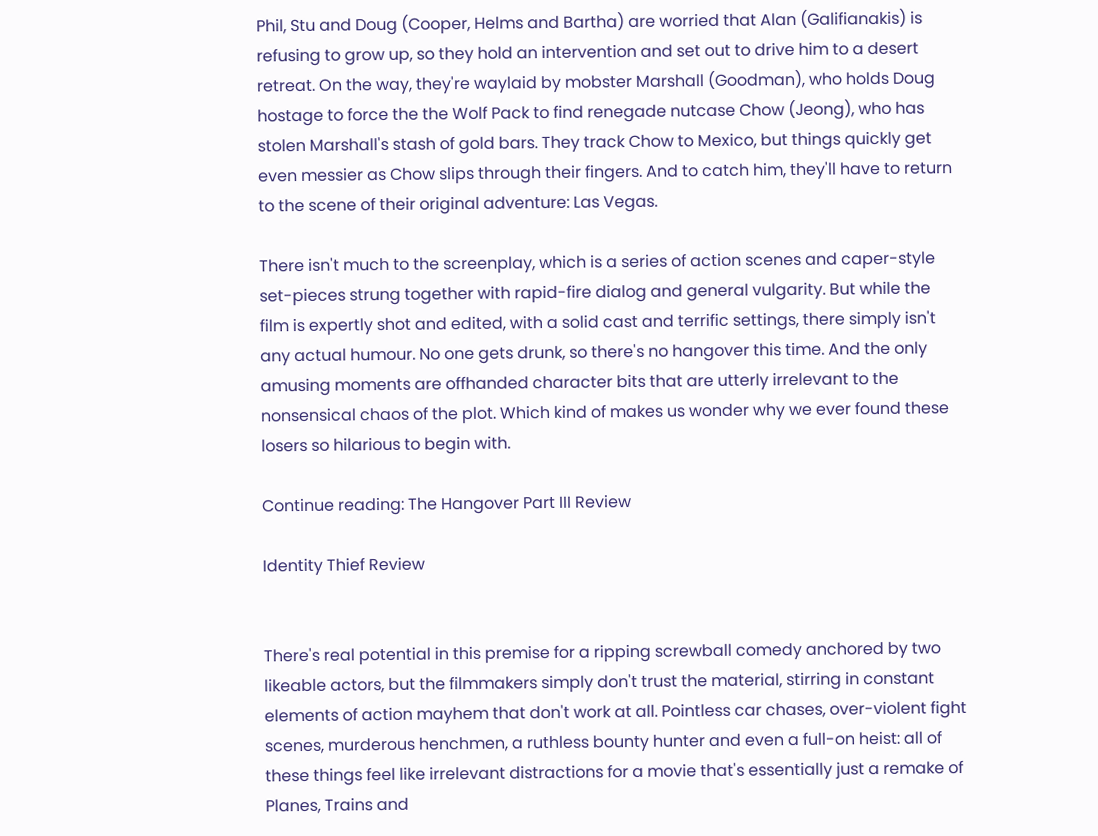Phil, Stu and Doug (Cooper, Helms and Bartha) are worried that Alan (Galifianakis) is refusing to grow up, so they hold an intervention and set out to drive him to a desert retreat. On the way, they're waylaid by mobster Marshall (Goodman), who holds Doug hostage to force the the Wolf Pack to find renegade nutcase Chow (Jeong), who has stolen Marshall's stash of gold bars. They track Chow to Mexico, but things quickly get even messier as Chow slips through their fingers. And to catch him, they'll have to return to the scene of their original adventure: Las Vegas.

There isn't much to the screenplay, which is a series of action scenes and caper-style set-pieces strung together with rapid-fire dialog and general vulgarity. But while the film is expertly shot and edited, with a solid cast and terrific settings, there simply isn't any actual humour. No one gets drunk, so there's no hangover this time. And the only amusing moments are offhanded character bits that are utterly irrelevant to the nonsensical chaos of the plot. Which kind of makes us wonder why we ever found these losers so hilarious to begin with.

Continue reading: The Hangover Part III Review

Identity Thief Review


There's real potential in this premise for a ripping screwball comedy anchored by two likeable actors, but the filmmakers simply don't trust the material, stirring in constant elements of action mayhem that don't work at all. Pointless car chases, over-violent fight scenes, murderous henchmen, a ruthless bounty hunter and even a full-on heist: all of these things feel like irrelevant distractions for a movie that's essentially just a remake of Planes, Trains and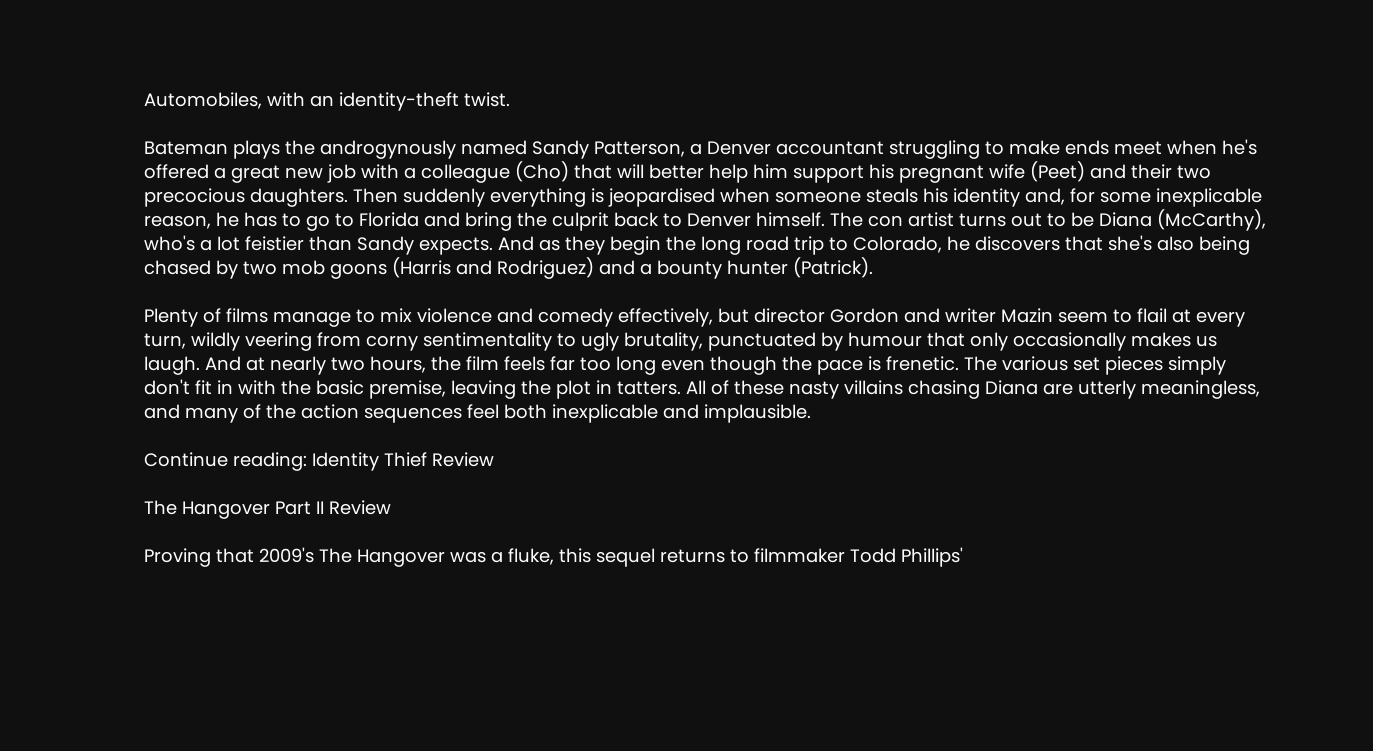Automobiles, with an identity-theft twist.

Bateman plays the androgynously named Sandy Patterson, a Denver accountant struggling to make ends meet when he's offered a great new job with a colleague (Cho) that will better help him support his pregnant wife (Peet) and their two precocious daughters. Then suddenly everything is jeopardised when someone steals his identity and, for some inexplicable reason, he has to go to Florida and bring the culprit back to Denver himself. The con artist turns out to be Diana (McCarthy), who's a lot feistier than Sandy expects. And as they begin the long road trip to Colorado, he discovers that she's also being chased by two mob goons (Harris and Rodriguez) and a bounty hunter (Patrick).

Plenty of films manage to mix violence and comedy effectively, but director Gordon and writer Mazin seem to flail at every turn, wildly veering from corny sentimentality to ugly brutality, punctuated by humour that only occasionally makes us laugh. And at nearly two hours, the film feels far too long even though the pace is frenetic. The various set pieces simply don't fit in with the basic premise, leaving the plot in tatters. All of these nasty villains chasing Diana are utterly meaningless, and many of the action sequences feel both inexplicable and implausible.

Continue reading: Identity Thief Review

The Hangover Part II Review

Proving that 2009's The Hangover was a fluke, this sequel returns to filmmaker Todd Phillips'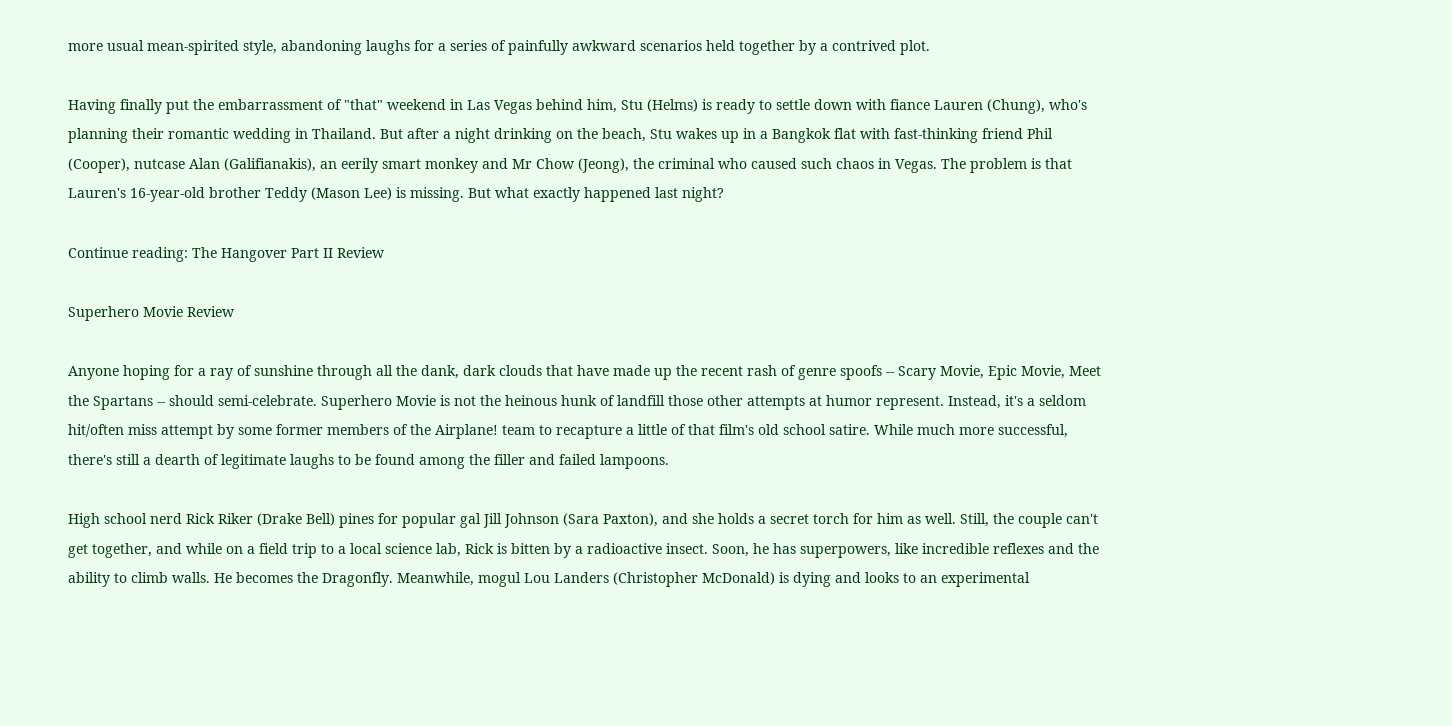more usual mean-spirited style, abandoning laughs for a series of painfully awkward scenarios held together by a contrived plot.

Having finally put the embarrassment of "that" weekend in Las Vegas behind him, Stu (Helms) is ready to settle down with fiance Lauren (Chung), who's planning their romantic wedding in Thailand. But after a night drinking on the beach, Stu wakes up in a Bangkok flat with fast-thinking friend Phil (Cooper), nutcase Alan (Galifianakis), an eerily smart monkey and Mr Chow (Jeong), the criminal who caused such chaos in Vegas. The problem is that Lauren's 16-year-old brother Teddy (Mason Lee) is missing. But what exactly happened last night?

Continue reading: The Hangover Part II Review

Superhero Movie Review

Anyone hoping for a ray of sunshine through all the dank, dark clouds that have made up the recent rash of genre spoofs -- Scary Movie, Epic Movie, Meet the Spartans -- should semi-celebrate. Superhero Movie is not the heinous hunk of landfill those other attempts at humor represent. Instead, it's a seldom hit/often miss attempt by some former members of the Airplane! team to recapture a little of that film's old school satire. While much more successful, there's still a dearth of legitimate laughs to be found among the filler and failed lampoons.

High school nerd Rick Riker (Drake Bell) pines for popular gal Jill Johnson (Sara Paxton), and she holds a secret torch for him as well. Still, the couple can't get together, and while on a field trip to a local science lab, Rick is bitten by a radioactive insect. Soon, he has superpowers, like incredible reflexes and the ability to climb walls. He becomes the Dragonfly. Meanwhile, mogul Lou Landers (Christopher McDonald) is dying and looks to an experimental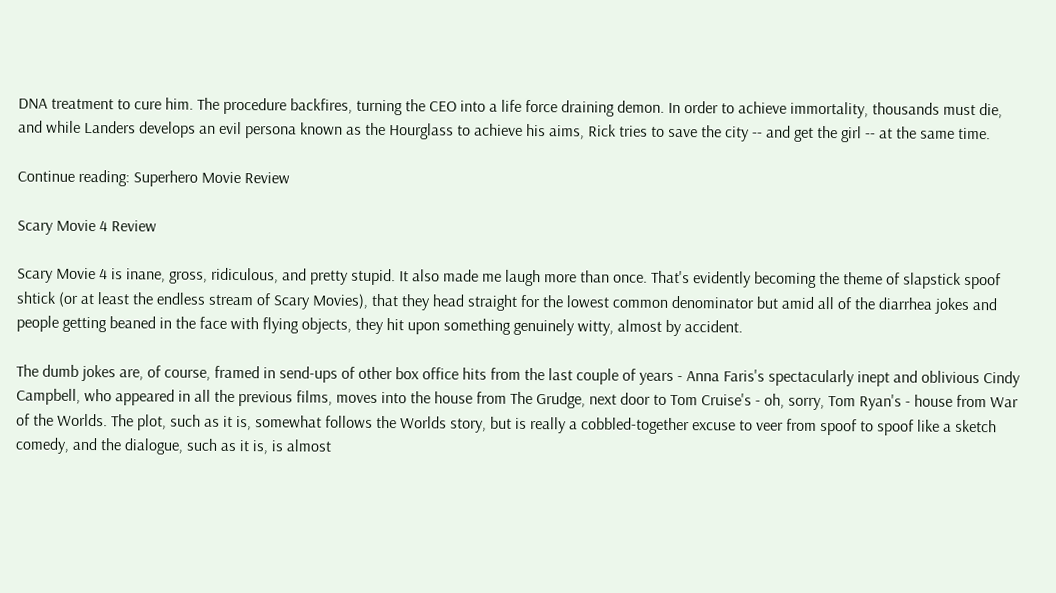DNA treatment to cure him. The procedure backfires, turning the CEO into a life force draining demon. In order to achieve immortality, thousands must die, and while Landers develops an evil persona known as the Hourglass to achieve his aims, Rick tries to save the city -- and get the girl -- at the same time.

Continue reading: Superhero Movie Review

Scary Movie 4 Review

Scary Movie 4 is inane, gross, ridiculous, and pretty stupid. It also made me laugh more than once. That's evidently becoming the theme of slapstick spoof shtick (or at least the endless stream of Scary Movies), that they head straight for the lowest common denominator but amid all of the diarrhea jokes and people getting beaned in the face with flying objects, they hit upon something genuinely witty, almost by accident.

The dumb jokes are, of course, framed in send-ups of other box office hits from the last couple of years - Anna Faris's spectacularly inept and oblivious Cindy Campbell, who appeared in all the previous films, moves into the house from The Grudge, next door to Tom Cruise's - oh, sorry, Tom Ryan's - house from War of the Worlds. The plot, such as it is, somewhat follows the Worlds story, but is really a cobbled-together excuse to veer from spoof to spoof like a sketch comedy, and the dialogue, such as it is, is almost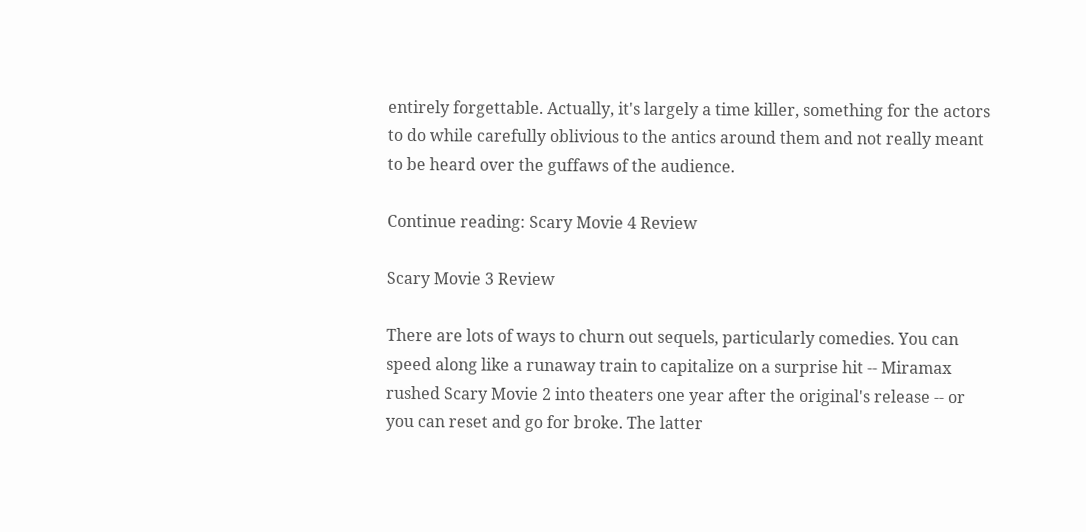entirely forgettable. Actually, it's largely a time killer, something for the actors to do while carefully oblivious to the antics around them and not really meant to be heard over the guffaws of the audience.

Continue reading: Scary Movie 4 Review

Scary Movie 3 Review

There are lots of ways to churn out sequels, particularly comedies. You can speed along like a runaway train to capitalize on a surprise hit -- Miramax rushed Scary Movie 2 into theaters one year after the original's release -- or you can reset and go for broke. The latter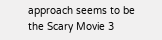approach seems to be the Scary Movie 3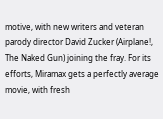motive, with new writers and veteran parody director David Zucker (Airplane!, The Naked Gun) joining the fray. For its efforts, Miramax gets a perfectly average movie, with fresh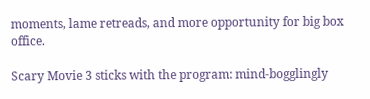moments, lame retreads, and more opportunity for big box office.

Scary Movie 3 sticks with the program: mind-bogglingly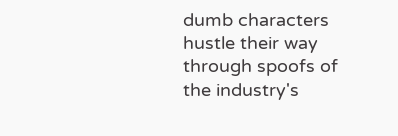dumb characters hustle their way through spoofs of the industry's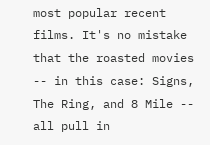most popular recent films. It's no mistake that the roasted movies -- in this case: Signs, The Ring, and 8 Mile -- all pull in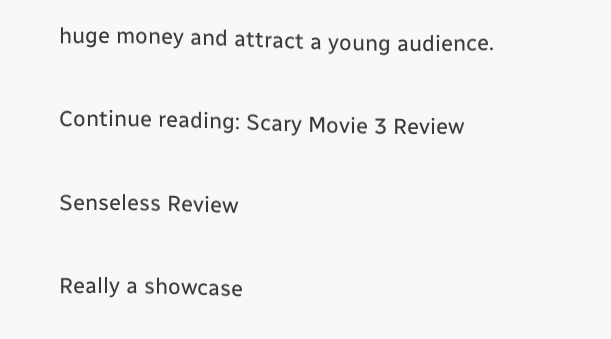huge money and attract a young audience.

Continue reading: Scary Movie 3 Review

Senseless Review

Really a showcase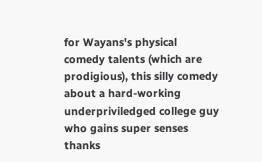for Wayans's physical comedy talents (which are prodigious), this silly comedy about a hard-working underpriviledged college guy who gains super senses thanks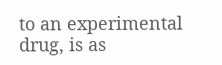to an experimental drug, is as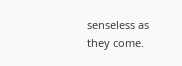senseless as they come.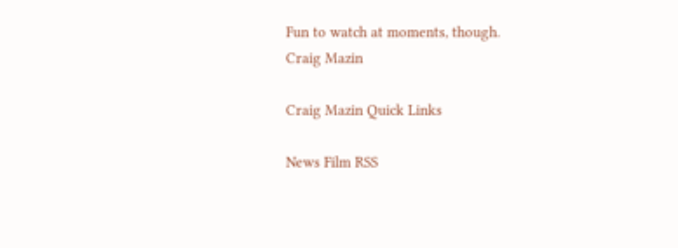Fun to watch at moments, though.
Craig Mazin

Craig Mazin Quick Links

News Film RSS